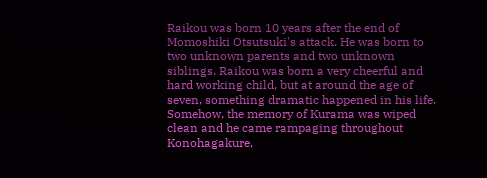Raikou was born 10 years after the end of Momoshiki Otsutsuki's attack. He was born to two unknown parents and two unknown siblings. Raikou was born a very cheerful and hard working child, but at around the age of seven, something dramatic happened in his life. Somehow, the memory of Kurama was wiped clean and he came rampaging throughout Konohagakure,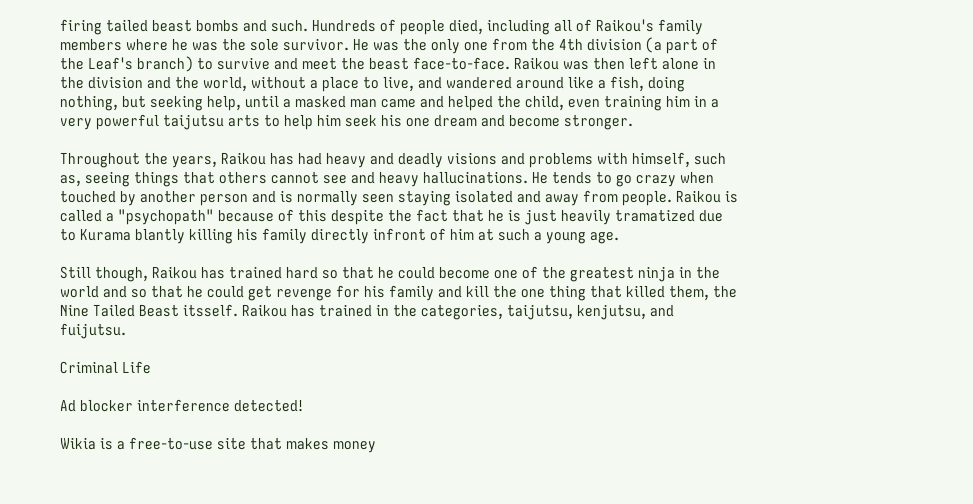firing tailed beast bombs and such. Hundreds of people died, including all of Raikou's family members where he was the sole survivor. He was the only one from the 4th division (a part of the Leaf's branch) to survive and meet the beast face-to-face. Raikou was then left alone in the division and the world, without a place to live, and wandered around like a fish, doing nothing, but seeking help, until a masked man came and helped the child, even training him in a very powerful taijutsu arts to help him seek his one dream and become stronger.

Throughout the years, Raikou has had heavy and deadly visions and problems with himself, such as, seeing things that others cannot see and heavy hallucinations. He tends to go crazy when touched by another person and is normally seen staying isolated and away from people. Raikou is called a "psychopath" because of this despite the fact that he is just heavily tramatized due to Kurama blantly killing his family directly infront of him at such a young age.

Still though, Raikou has trained hard so that he could become one of the greatest ninja in the world and so that he could get revenge for his family and kill the one thing that killed them, the Nine Tailed Beast itsself. Raikou has trained in the categories, taijutsu, kenjutsu, and fuijutsu.

Criminal Life

Ad blocker interference detected!

Wikia is a free-to-use site that makes money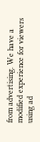from advertising. We have a modified experience for viewers using ad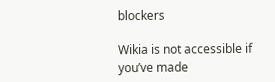blockers

Wikia is not accessible if you’ve made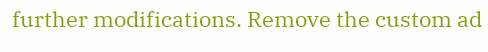further modifications. Remove the custom ad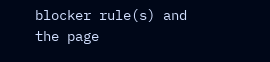blocker rule(s) and the page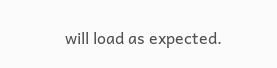will load as expected.